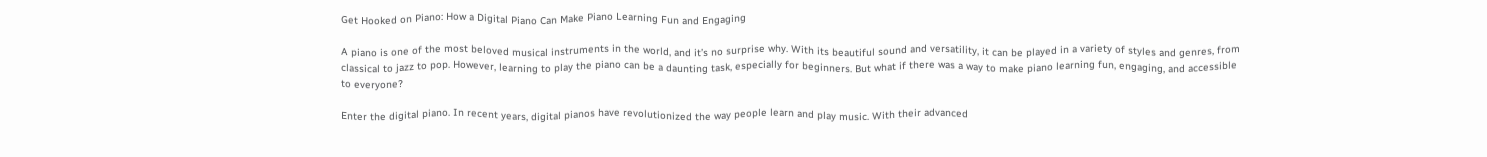Get Hooked on Piano: How a Digital Piano Can Make Piano Learning Fun and Engaging

A piano is one of the most beloved musical instruments in the world, and it’s no surprise why. With its beautiful sound and versatility, it can be played in a variety of styles and genres, from classical to jazz to pop. However, learning to play the piano can be a daunting task, especially for beginners. But what if there was a way to make piano learning fun, engaging, and accessible to everyone?

Enter the digital piano. In recent years, digital pianos have revolutionized the way people learn and play music. With their advanced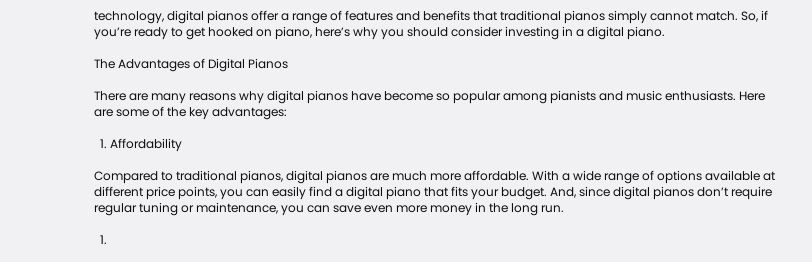technology, digital pianos offer a range of features and benefits that traditional pianos simply cannot match. So, if you’re ready to get hooked on piano, here’s why you should consider investing in a digital piano.

The Advantages of Digital Pianos

There are many reasons why digital pianos have become so popular among pianists and music enthusiasts. Here are some of the key advantages:

  1. Affordability

Compared to traditional pianos, digital pianos are much more affordable. With a wide range of options available at different price points, you can easily find a digital piano that fits your budget. And, since digital pianos don’t require regular tuning or maintenance, you can save even more money in the long run.

  1.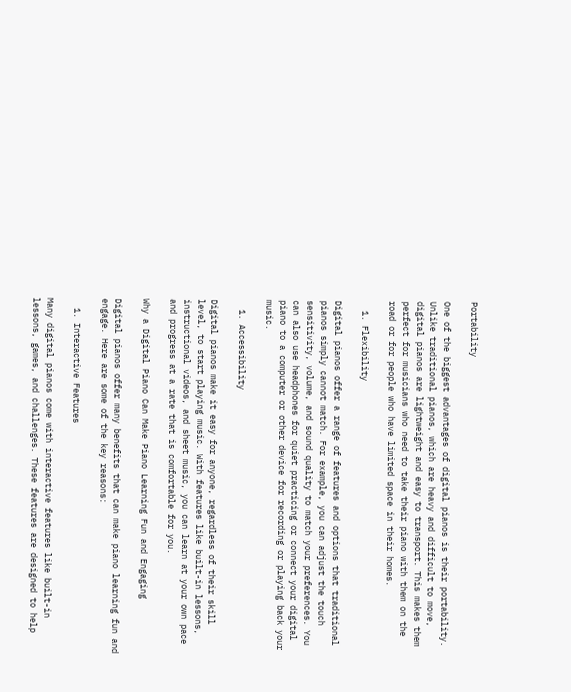Portability

One of the biggest advantages of digital pianos is their portability. Unlike traditional pianos, which are heavy and difficult to move, digital pianos are lightweight and easy to transport. This makes them perfect for musicians who need to take their piano with them on the road or for people who have limited space in their homes.

  1. Flexibility

Digital pianos offer a range of features and options that traditional pianos simply cannot match. For example, you can adjust the touch sensitivity, volume, and sound quality to match your preferences. You can also use headphones for quiet practicing or connect your digital piano to a computer or other device for recording or playing back your music.

  1. Accessibility

Digital pianos make it easy for anyone, regardless of their skill level, to start playing music. With features like built-in lessons, instructional videos, and sheet music, you can learn at your own pace and progress at a rate that is comfortable for you.

Why a Digital Piano Can Make Piano Learning Fun and Engaging

Digital pianos offer many benefits that can make piano learning fun and engage. Here are some of the key reasons:

  1. Interactive Features

Many digital pianos come with interactive features like built-in lessons, games, and challenges. These features are designed to help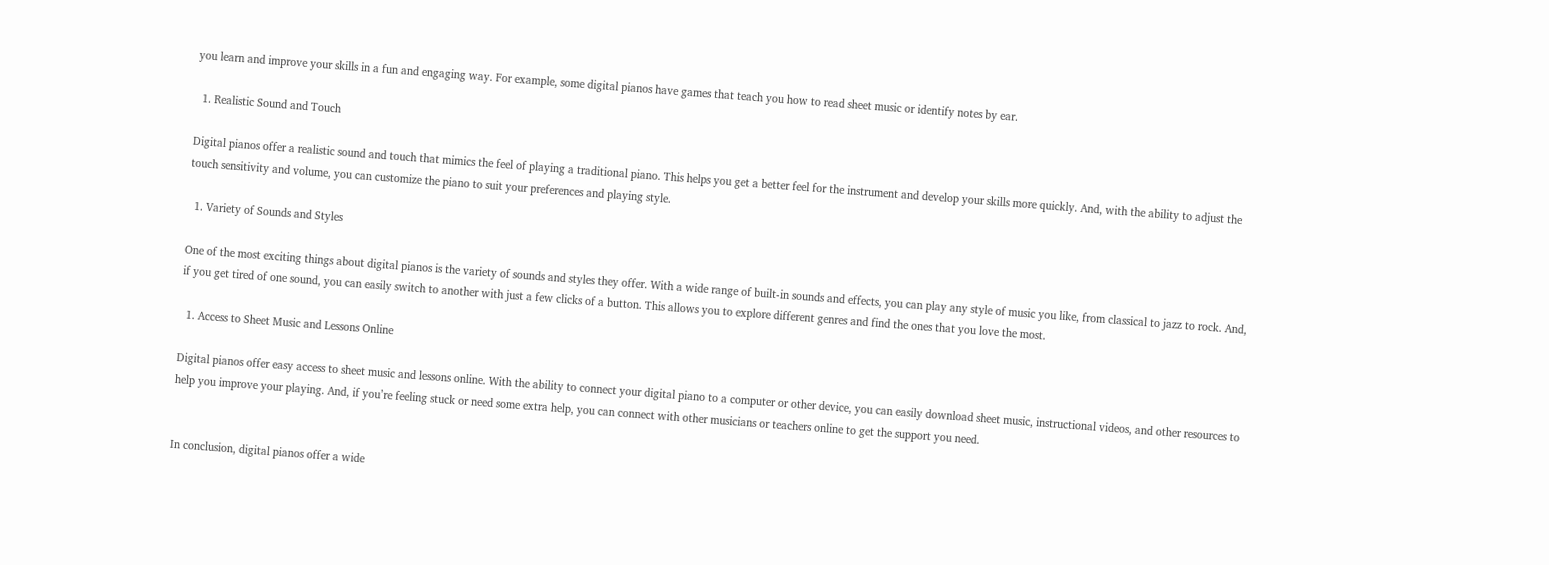you learn and improve your skills in a fun and engaging way. For example, some digital pianos have games that teach you how to read sheet music or identify notes by ear.

  1. Realistic Sound and Touch

Digital pianos offer a realistic sound and touch that mimics the feel of playing a traditional piano. This helps you get a better feel for the instrument and develop your skills more quickly. And, with the ability to adjust the touch sensitivity and volume, you can customize the piano to suit your preferences and playing style.

  1. Variety of Sounds and Styles

One of the most exciting things about digital pianos is the variety of sounds and styles they offer. With a wide range of built-in sounds and effects, you can play any style of music you like, from classical to jazz to rock. And, if you get tired of one sound, you can easily switch to another with just a few clicks of a button. This allows you to explore different genres and find the ones that you love the most.

  1. Access to Sheet Music and Lessons Online

Digital pianos offer easy access to sheet music and lessons online. With the ability to connect your digital piano to a computer or other device, you can easily download sheet music, instructional videos, and other resources to help you improve your playing. And, if you’re feeling stuck or need some extra help, you can connect with other musicians or teachers online to get the support you need.


In conclusion, digital pianos offer a wide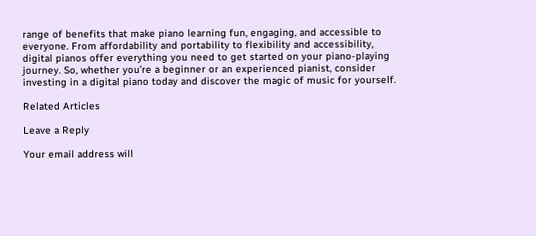range of benefits that make piano learning fun, engaging, and accessible to everyone. From affordability and portability to flexibility and accessibility, digital pianos offer everything you need to get started on your piano-playing journey. So, whether you’re a beginner or an experienced pianist, consider investing in a digital piano today and discover the magic of music for yourself.

Related Articles

Leave a Reply

Your email address will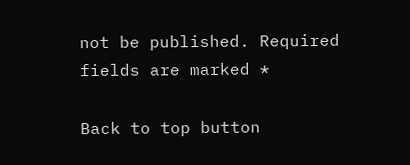not be published. Required fields are marked *

Back to top button